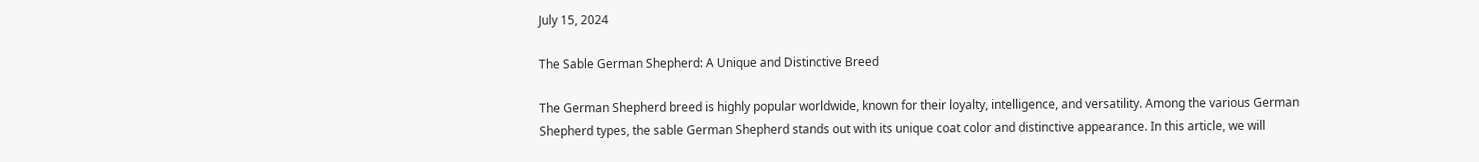July 15, 2024

The Sable German Shepherd: A Unique and Distinctive Breed

The German Shepherd breed is highly popular worldwide, known for their loyalty, intelligence, and versatility. Among the various German Shepherd types, the sable German Shepherd stands out with its unique coat color and distinctive appearance. In this article, we will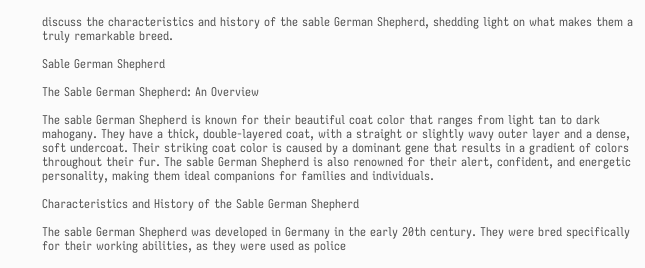discuss the characteristics and history of the sable German Shepherd, shedding light on what makes them a truly remarkable breed.

Sable German Shepherd

The Sable German Shepherd: An Overview

The sable German Shepherd is known for their beautiful coat color that ranges from light tan to dark mahogany. They have a thick, double-layered coat, with a straight or slightly wavy outer layer and a dense, soft undercoat. Their striking coat color is caused by a dominant gene that results in a gradient of colors throughout their fur. The sable German Shepherd is also renowned for their alert, confident, and energetic personality, making them ideal companions for families and individuals.

Characteristics and History of the Sable German Shepherd

The sable German Shepherd was developed in Germany in the early 20th century. They were bred specifically for their working abilities, as they were used as police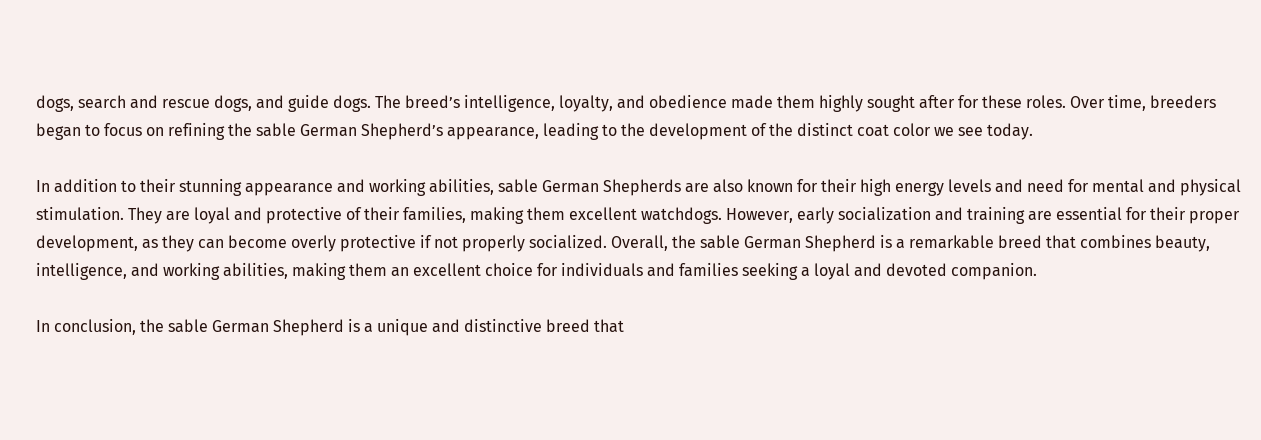dogs, search and rescue dogs, and guide dogs. The breed’s intelligence, loyalty, and obedience made them highly sought after for these roles. Over time, breeders began to focus on refining the sable German Shepherd’s appearance, leading to the development of the distinct coat color we see today.

In addition to their stunning appearance and working abilities, sable German Shepherds are also known for their high energy levels and need for mental and physical stimulation. They are loyal and protective of their families, making them excellent watchdogs. However, early socialization and training are essential for their proper development, as they can become overly protective if not properly socialized. Overall, the sable German Shepherd is a remarkable breed that combines beauty, intelligence, and working abilities, making them an excellent choice for individuals and families seeking a loyal and devoted companion.

In conclusion, the sable German Shepherd is a unique and distinctive breed that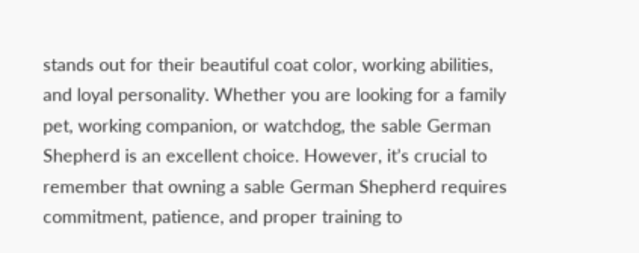stands out for their beautiful coat color, working abilities, and loyal personality. Whether you are looking for a family pet, working companion, or watchdog, the sable German Shepherd is an excellent choice. However, it’s crucial to remember that owning a sable German Shepherd requires commitment, patience, and proper training to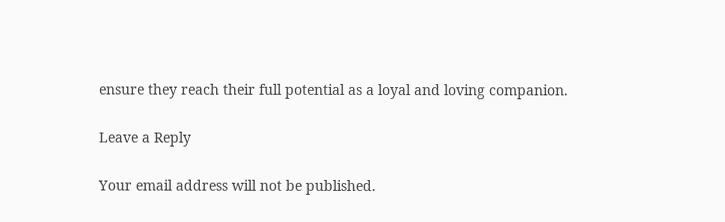ensure they reach their full potential as a loyal and loving companion.

Leave a Reply

Your email address will not be published.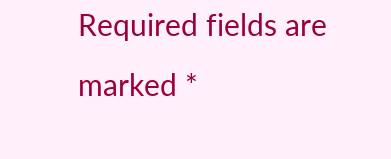Required fields are marked *